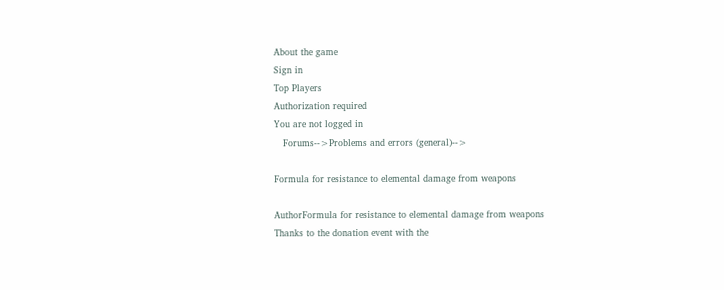About the game
Sign in
Top Players
Authorization required
You are not logged in
   Forums-->Problems and errors (general)-->

Formula for resistance to elemental damage from weapons

AuthorFormula for resistance to elemental damage from weapons
Thanks to the donation event with the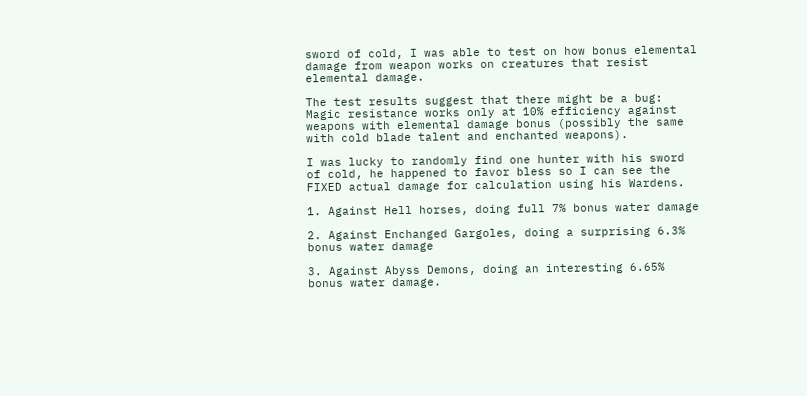sword of cold, I was able to test on how bonus elemental damage from weapon works on creatures that resist elemental damage.

The test results suggest that there might be a bug:
Magic resistance works only at 10% efficiency against weapons with elemental damage bonus (possibly the same with cold blade talent and enchanted weapons).

I was lucky to randomly find one hunter with his sword of cold, he happened to favor bless so I can see the FIXED actual damage for calculation using his Wardens.

1. Against Hell horses, doing full 7% bonus water damage

2. Against Enchanged Gargoles, doing a surprising 6.3% bonus water damage

3. Against Abyss Demons, doing an interesting 6.65% bonus water damage.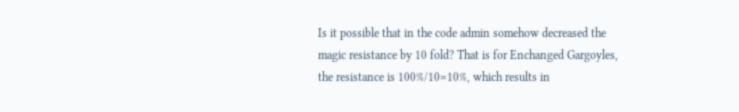Is it possible that in the code admin somehow decreased the magic resistance by 10 fold? That is for Enchanged Gargoyles, the resistance is 100%/10=10%, which results in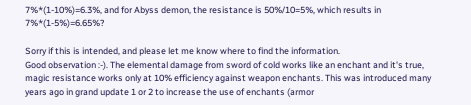7%*(1-10%)=6.3%, and for Abyss demon, the resistance is 50%/10=5%, which results in 7%*(1-5%)=6.65%?

Sorry if this is intended, and please let me know where to find the information.
Good observation :-). The elemental damage from sword of cold works like an enchant and it's true, magic resistance works only at 10% efficiency against weapon enchants. This was introduced many years ago in grand update 1 or 2 to increase the use of enchants (armor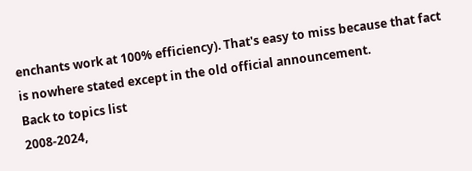enchants work at 100% efficiency). That's easy to miss because that fact is nowhere stated except in the old official announcement.
Back to topics list
2008-2024,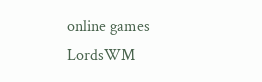online games LordsWM